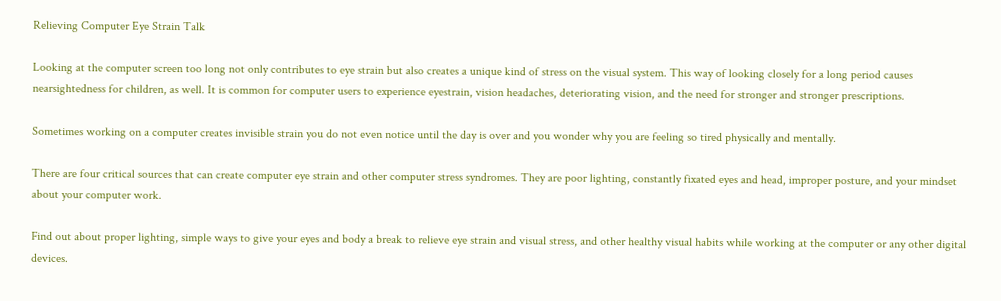Relieving Computer Eye Strain Talk

Looking at the computer screen too long not only contributes to eye strain but also creates a unique kind of stress on the visual system. This way of looking closely for a long period causes nearsightedness for children, as well. It is common for computer users to experience eyestrain, vision headaches, deteriorating vision, and the need for stronger and stronger prescriptions.

Sometimes working on a computer creates invisible strain you do not even notice until the day is over and you wonder why you are feeling so tired physically and mentally.

There are four critical sources that can create computer eye strain and other computer stress syndromes. They are poor lighting, constantly fixated eyes and head, improper posture, and your mindset about your computer work.

Find out about proper lighting, simple ways to give your eyes and body a break to relieve eye strain and visual stress, and other healthy visual habits while working at the computer or any other digital devices.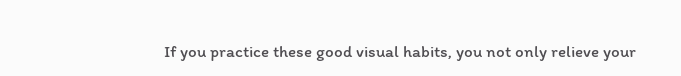If you practice these good visual habits, you not only relieve your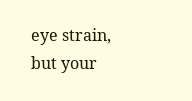eye strain, but your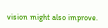vision might also improve.